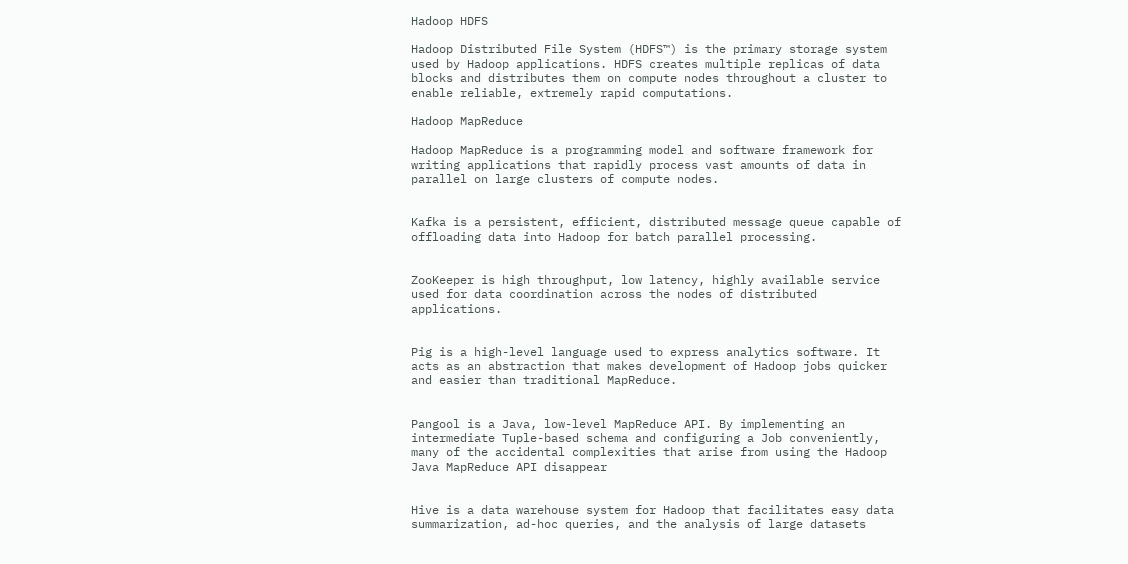Hadoop HDFS

Hadoop Distributed File System (HDFS™) is the primary storage system used by Hadoop applications. HDFS creates multiple replicas of data blocks and distributes them on compute nodes throughout a cluster to enable reliable, extremely rapid computations.

Hadoop MapReduce

Hadoop MapReduce is a programming model and software framework for writing applications that rapidly process vast amounts of data in parallel on large clusters of compute nodes.


Kafka is a persistent, efficient, distributed message queue capable of offloading data into Hadoop for batch parallel processing.


ZooKeeper is high throughput, low latency, highly available service used for data coordination across the nodes of distributed applications.


Pig is a high-level language used to express analytics software. It acts as an abstraction that makes development of Hadoop jobs quicker and easier than traditional MapReduce.


Pangool is a Java, low-level MapReduce API. By implementing an intermediate Tuple-based schema and configuring a Job conveniently, many of the accidental complexities that arise from using the Hadoop Java MapReduce API disappear


Hive is a data warehouse system for Hadoop that facilitates easy data summarization, ad-hoc queries, and the analysis of large datasets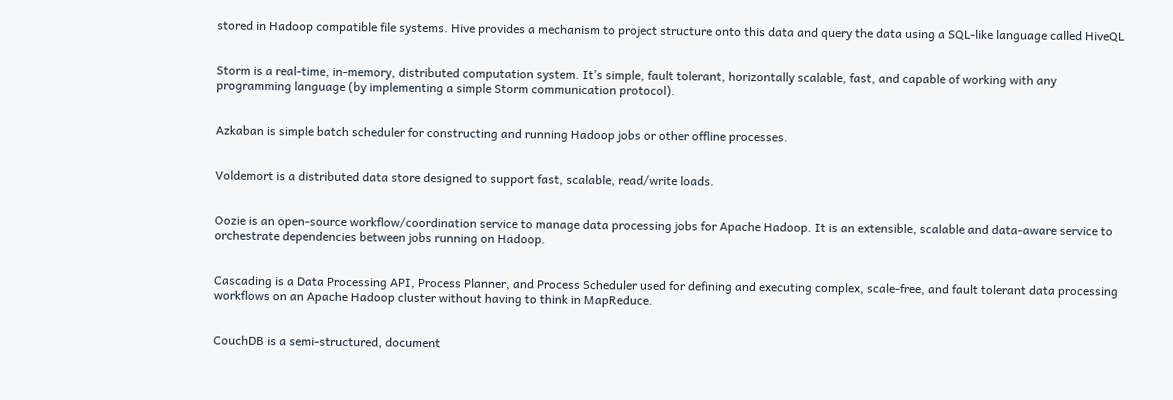stored in Hadoop compatible file systems. Hive provides a mechanism to project structure onto this data and query the data using a SQL-like language called HiveQL


Storm is a real-time, in-memory, distributed computation system. It’s simple, fault tolerant, horizontally scalable, fast, and capable of working with any programming language (by implementing a simple Storm communication protocol).


Azkaban is simple batch scheduler for constructing and running Hadoop jobs or other offline processes.


Voldemort is a distributed data store designed to support fast, scalable, read/write loads.


Oozie is an open-source workflow/coordination service to manage data processing jobs for Apache Hadoop. It is an extensible, scalable and data-aware service to orchestrate dependencies between jobs running on Hadoop.


Cascading is a Data Processing API, Process Planner, and Process Scheduler used for defining and executing complex, scale-free, and fault tolerant data processing workflows on an Apache Hadoop cluster without having to think in MapReduce.


CouchDB is a semi-structured, document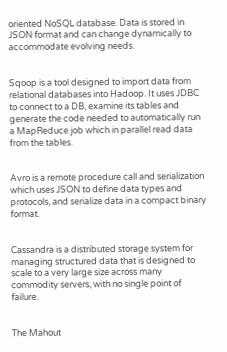oriented NoSQL database. Data is stored in JSON format and can change dynamically to accommodate evolving needs.


Sqoop is a tool designed to import data from relational databases into Hadoop. It uses JDBC to connect to a DB, examine its tables and generate the code needed to automatically run a MapReduce job which in parallel read data from the tables.


Avro is a remote procedure call and serialization which uses JSON to define data types and protocols, and serialize data in a compact binary format.


Cassandra is a distributed storage system for managing structured data that is designed to scale to a very large size across many commodity servers, with no single point of failure.


The Mahout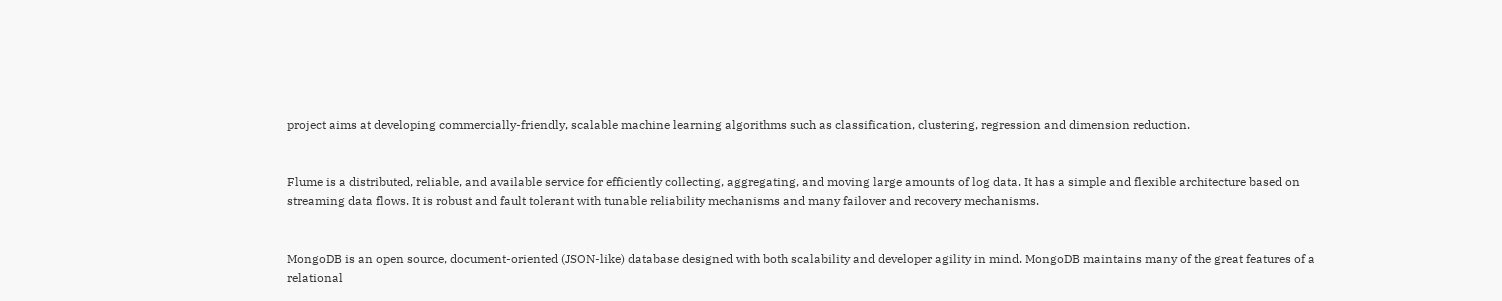project aims at developing commercially-friendly, scalable machine learning algorithms such as classification, clustering, regression and dimension reduction.


Flume is a distributed, reliable, and available service for efficiently collecting, aggregating, and moving large amounts of log data. It has a simple and flexible architecture based on streaming data flows. It is robust and fault tolerant with tunable reliability mechanisms and many failover and recovery mechanisms.


MongoDB is an open source, document-oriented (JSON-like) database designed with both scalability and developer agility in mind. MongoDB maintains many of the great features of a relational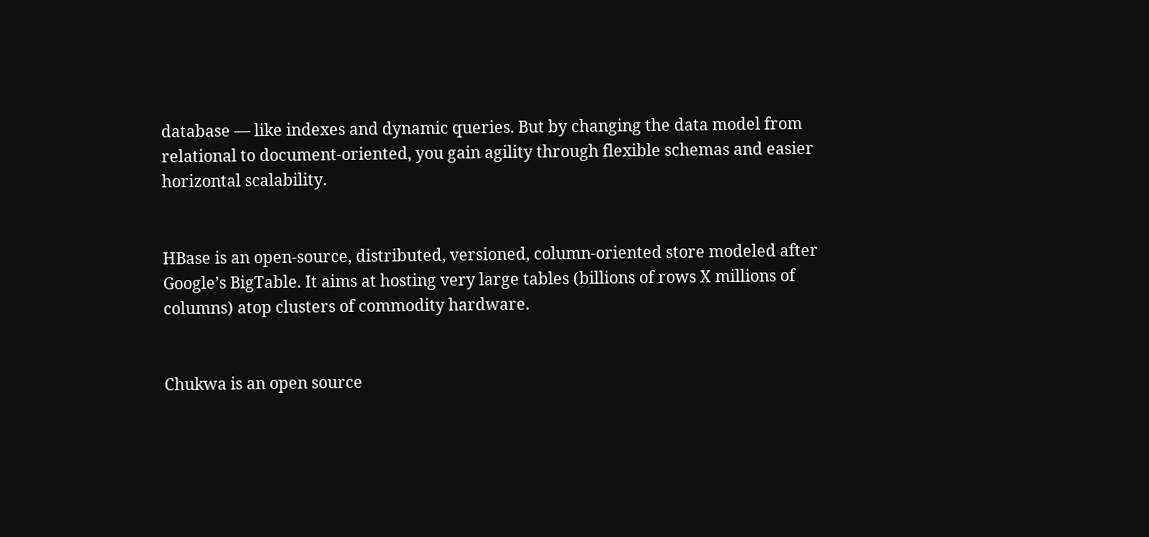database — like indexes and dynamic queries. But by changing the data model from relational to document-oriented, you gain agility through flexible schemas and easier horizontal scalability.


HBase is an open-source, distributed, versioned, column-oriented store modeled after Google’s BigTable. It aims at hosting very large tables (billions of rows X millions of columns) atop clusters of commodity hardware.


Chukwa is an open source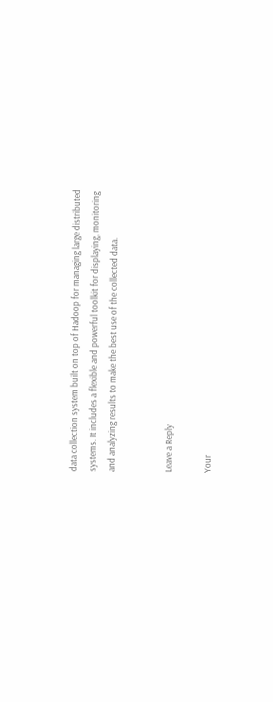data collection system built on top of Hadoop for managing large distributed systems. It includes a flexible and powerful toolkit for displaying, monitoring and analyzing results to make the best use of the collected data.


Leave a Reply

Your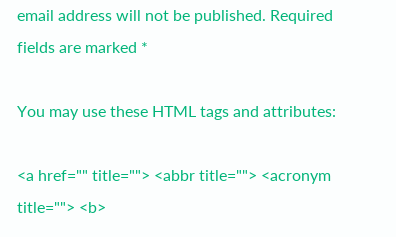email address will not be published. Required fields are marked *

You may use these HTML tags and attributes:

<a href="" title=""> <abbr title=""> <acronym title=""> <b>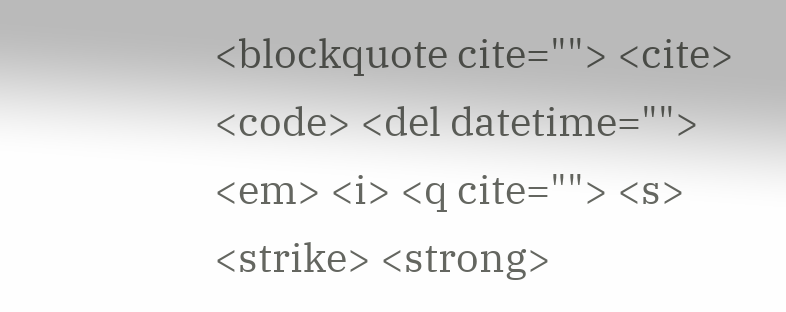<blockquote cite=""> <cite> <code> <del datetime=""> <em> <i> <q cite=""> <s> <strike> <strong>